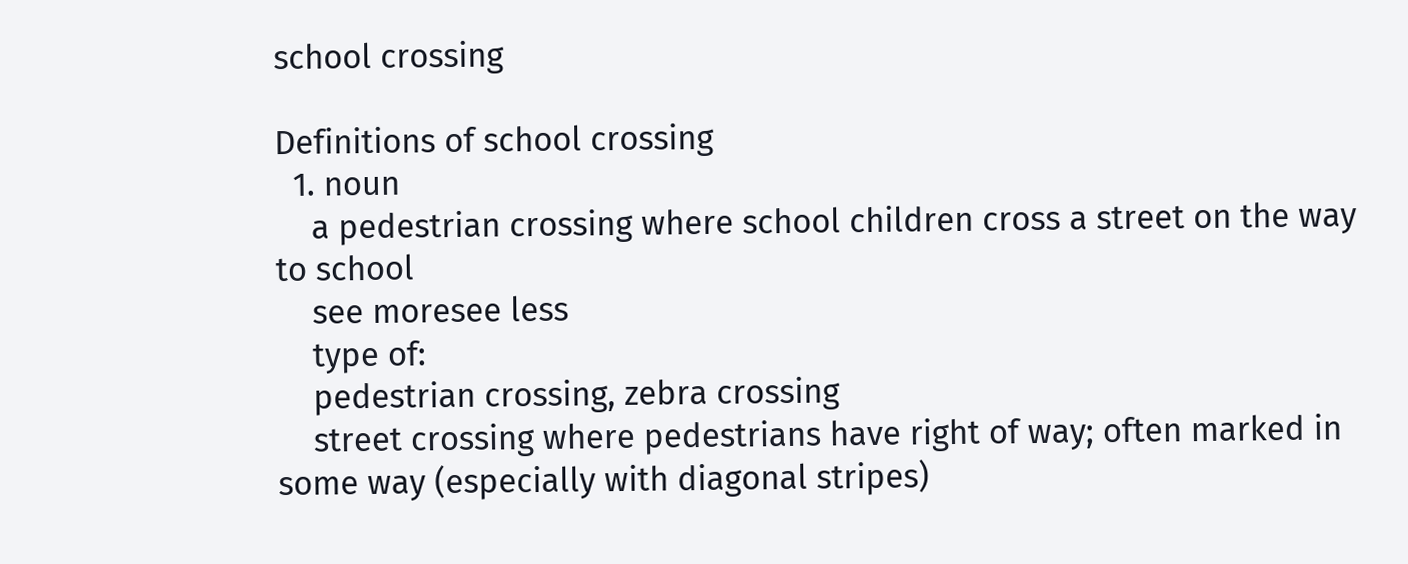school crossing

Definitions of school crossing
  1. noun
    a pedestrian crossing where school children cross a street on the way to school
    see moresee less
    type of:
    pedestrian crossing, zebra crossing
    street crossing where pedestrians have right of way; often marked in some way (especially with diagonal stripes)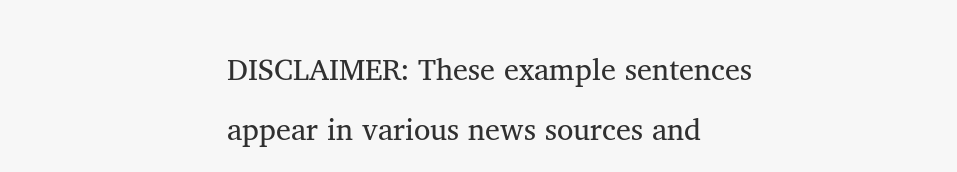DISCLAIMER: These example sentences appear in various news sources and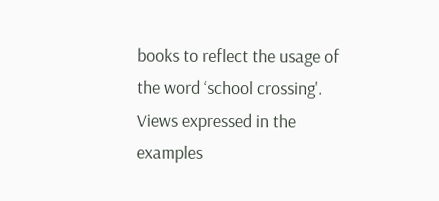books to reflect the usage of the word ‘school crossing'. Views expressed in the examples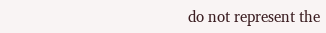do not represent the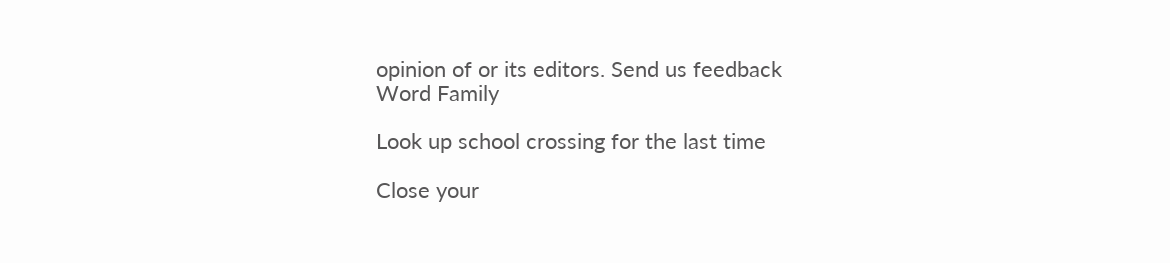opinion of or its editors. Send us feedback
Word Family

Look up school crossing for the last time

Close your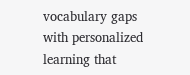vocabulary gaps with personalized learning that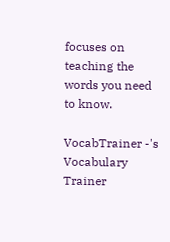focuses on teaching the words you need to know.

VocabTrainer -'s Vocabulary Trainer